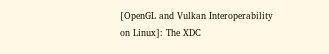[OpenGL and Vulkan Interoperability on Linux]: The XDC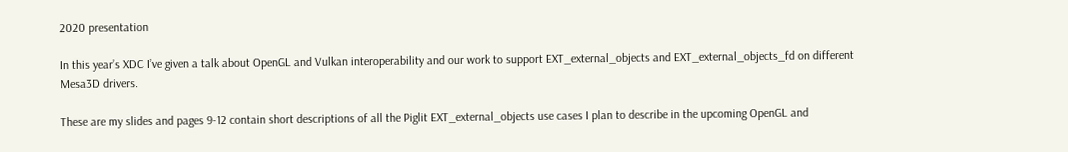2020 presentation

In this year’s XDC I’ve given a talk about OpenGL and Vulkan interoperability and our work to support EXT_external_objects and EXT_external_objects_fd on different Mesa3D drivers.

These are my slides and pages 9-12 contain short descriptions of all the Piglit EXT_external_objects use cases I plan to describe in the upcoming OpenGL and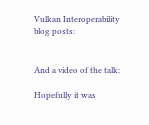Vulkan Interoperability blog posts:


And a video of the talk:

Hopefully it was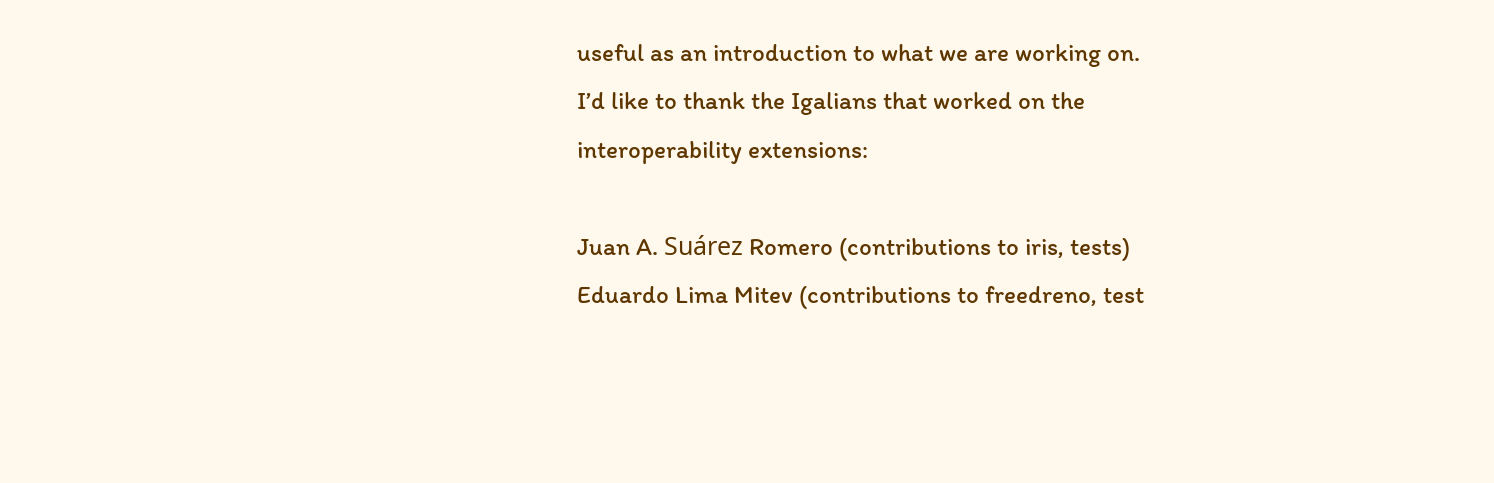useful as an introduction to what we are working on.
I’d like to thank the Igalians that worked on the interoperability extensions:

Juan A. Suárez Romero (contributions to iris, tests)
Eduardo Lima Mitev (contributions to freedreno, test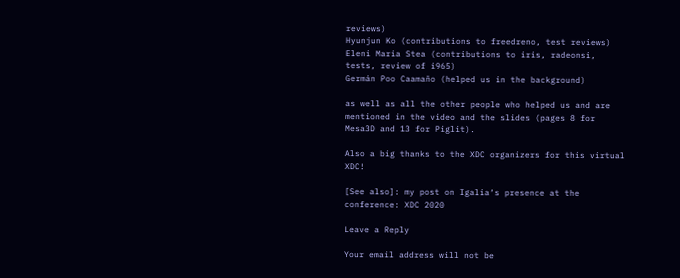reviews)
Hyunjun Ko (contributions to freedreno, test reviews)
Eleni Maria Stea (contributions to iris, radeonsi, tests, review of i965)
Germán Poo Caamaño (helped us in the background)

as well as all the other people who helped us and are mentioned in the video and the slides (pages 8 for Mesa3D and 13 for Piglit).

Also a big thanks to the XDC organizers for this virtual XDC!

[See also]: my post on Igalia‘s presence at the conference: XDC 2020

Leave a Reply

Your email address will not be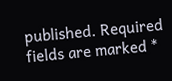published. Required fields are marked *